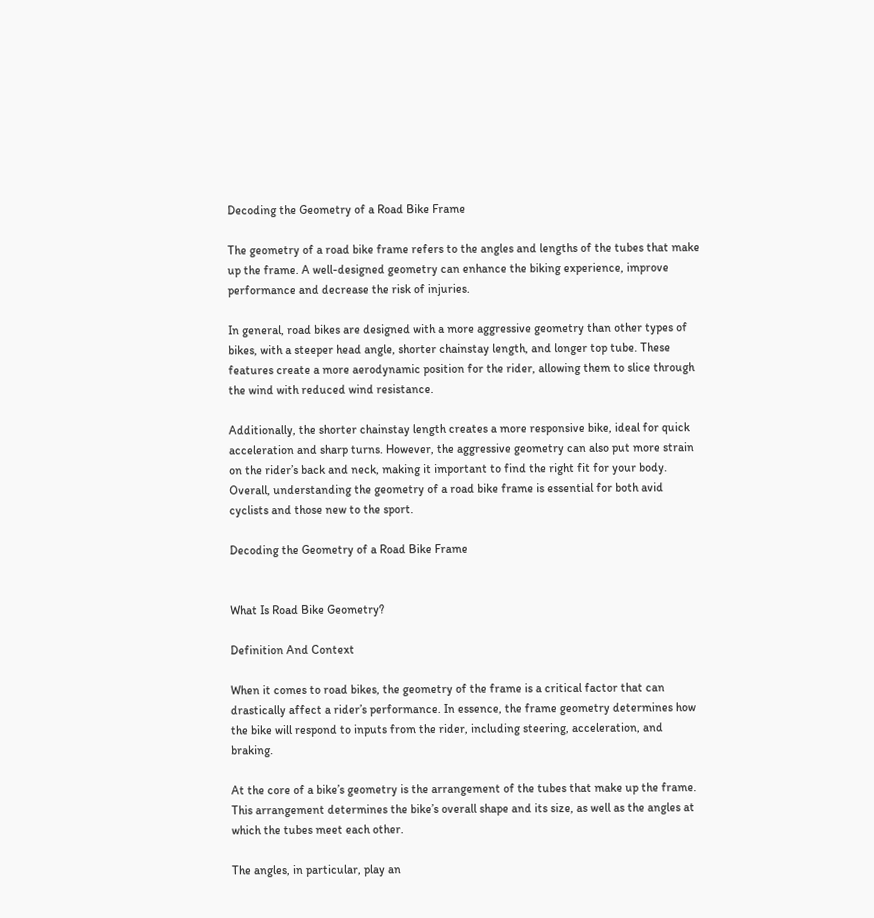Decoding the Geometry of a Road Bike Frame

The geometry of a road bike frame refers to the angles and lengths of the tubes that make up the frame. A well-designed geometry can enhance the biking experience, improve performance and decrease the risk of injuries.

In general, road bikes are designed with a more aggressive geometry than other types of bikes, with a steeper head angle, shorter chainstay length, and longer top tube. These features create a more aerodynamic position for the rider, allowing them to slice through the wind with reduced wind resistance.

Additionally, the shorter chainstay length creates a more responsive bike, ideal for quick acceleration and sharp turns. However, the aggressive geometry can also put more strain on the rider’s back and neck, making it important to find the right fit for your body. Overall, understanding the geometry of a road bike frame is essential for both avid cyclists and those new to the sport.

Decoding the Geometry of a Road Bike Frame


What Is Road Bike Geometry?

Definition And Context

When it comes to road bikes, the geometry of the frame is a critical factor that can drastically affect a rider’s performance. In essence, the frame geometry determines how the bike will respond to inputs from the rider, including steering, acceleration, and braking.

At the core of a bike’s geometry is the arrangement of the tubes that make up the frame. This arrangement determines the bike’s overall shape and its size, as well as the angles at which the tubes meet each other.

The angles, in particular, play an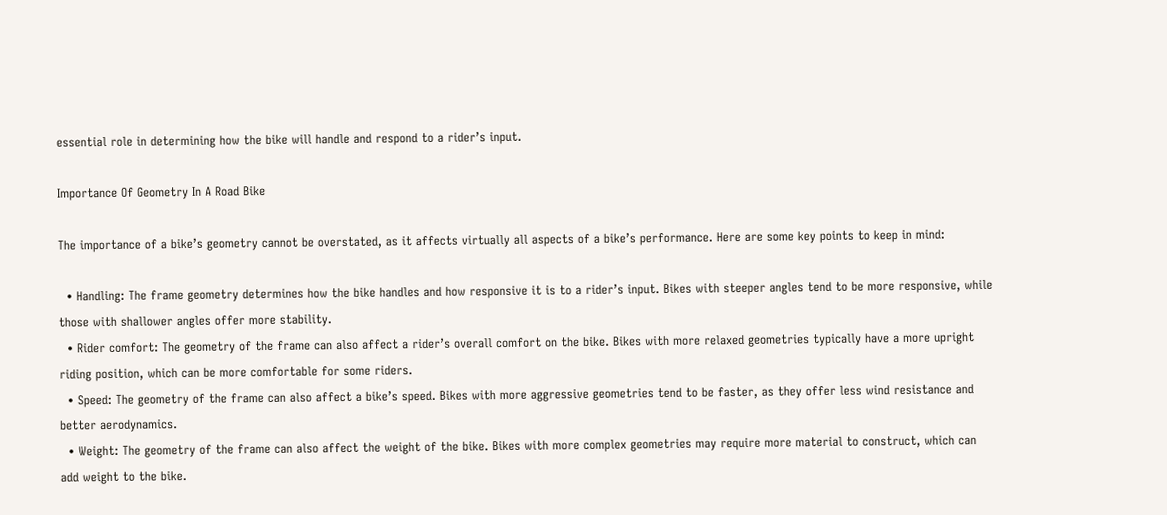essential role in determining how the bike will handle and respond to a rider’s input.

Importance Of Geometry In A Road Bike

The importance of a bike’s geometry cannot be overstated, as it affects virtually all aspects of a bike’s performance. Here are some key points to keep in mind:

  • Handling: The frame geometry determines how the bike handles and how responsive it is to a rider’s input. Bikes with steeper angles tend to be more responsive, while those with shallower angles offer more stability.
  • Rider comfort: The geometry of the frame can also affect a rider’s overall comfort on the bike. Bikes with more relaxed geometries typically have a more upright riding position, which can be more comfortable for some riders.
  • Speed: The geometry of the frame can also affect a bike’s speed. Bikes with more aggressive geometries tend to be faster, as they offer less wind resistance and better aerodynamics.
  • Weight: The geometry of the frame can also affect the weight of the bike. Bikes with more complex geometries may require more material to construct, which can add weight to the bike.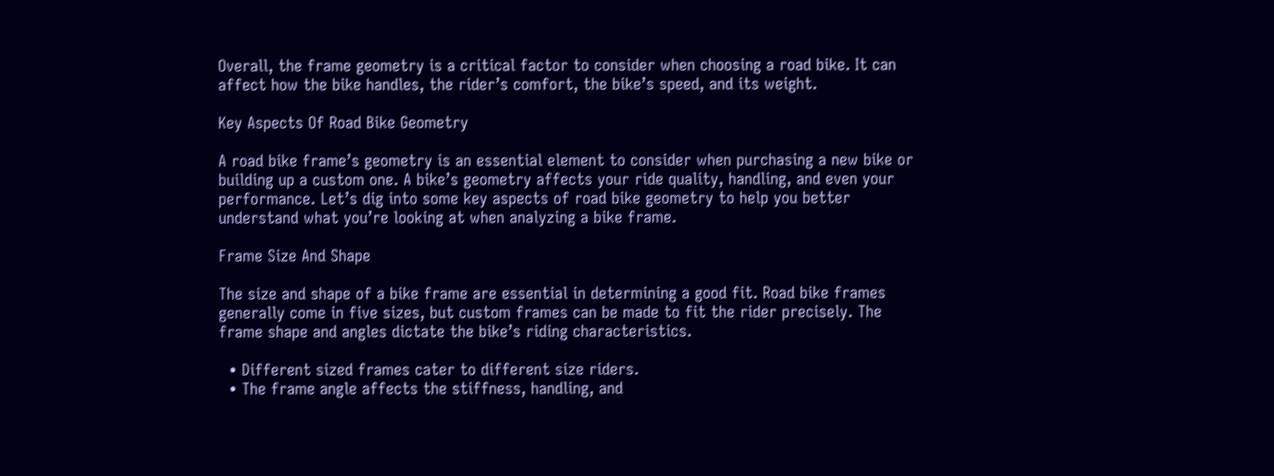Overall, the frame geometry is a critical factor to consider when choosing a road bike. It can affect how the bike handles, the rider’s comfort, the bike’s speed, and its weight.

Key Aspects Of Road Bike Geometry

A road bike frame’s geometry is an essential element to consider when purchasing a new bike or building up a custom one. A bike’s geometry affects your ride quality, handling, and even your performance. Let’s dig into some key aspects of road bike geometry to help you better understand what you’re looking at when analyzing a bike frame.

Frame Size And Shape

The size and shape of a bike frame are essential in determining a good fit. Road bike frames generally come in five sizes, but custom frames can be made to fit the rider precisely. The frame shape and angles dictate the bike’s riding characteristics.

  • Different sized frames cater to different size riders.
  • The frame angle affects the stiffness, handling, and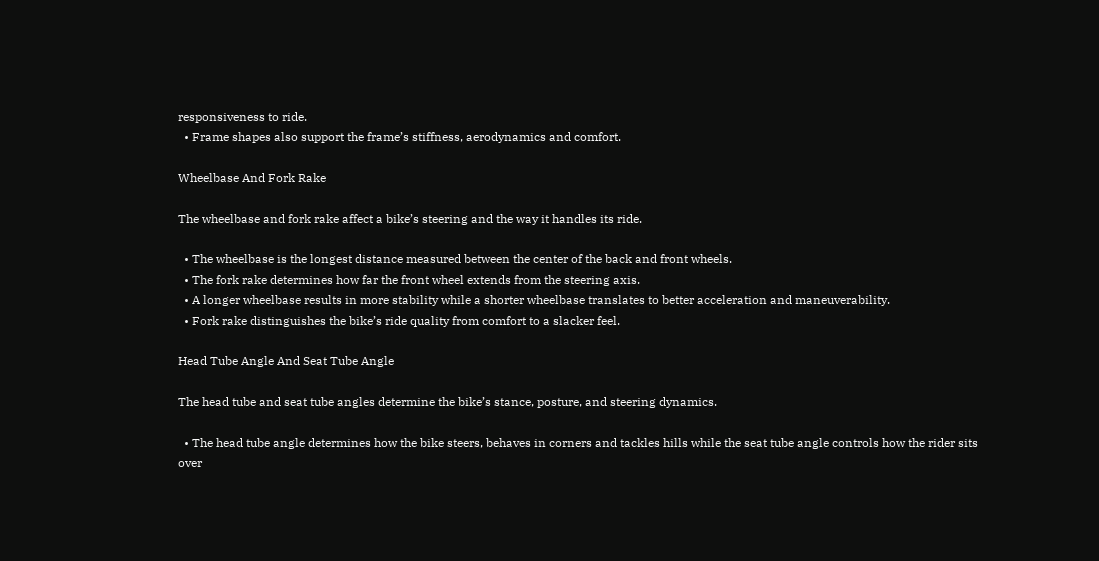responsiveness to ride.
  • Frame shapes also support the frame’s stiffness, aerodynamics and comfort.

Wheelbase And Fork Rake

The wheelbase and fork rake affect a bike’s steering and the way it handles its ride.

  • The wheelbase is the longest distance measured between the center of the back and front wheels.
  • The fork rake determines how far the front wheel extends from the steering axis.
  • A longer wheelbase results in more stability while a shorter wheelbase translates to better acceleration and maneuverability.
  • Fork rake distinguishes the bike’s ride quality from comfort to a slacker feel.

Head Tube Angle And Seat Tube Angle

The head tube and seat tube angles determine the bike’s stance, posture, and steering dynamics.

  • The head tube angle determines how the bike steers, behaves in corners and tackles hills while the seat tube angle controls how the rider sits over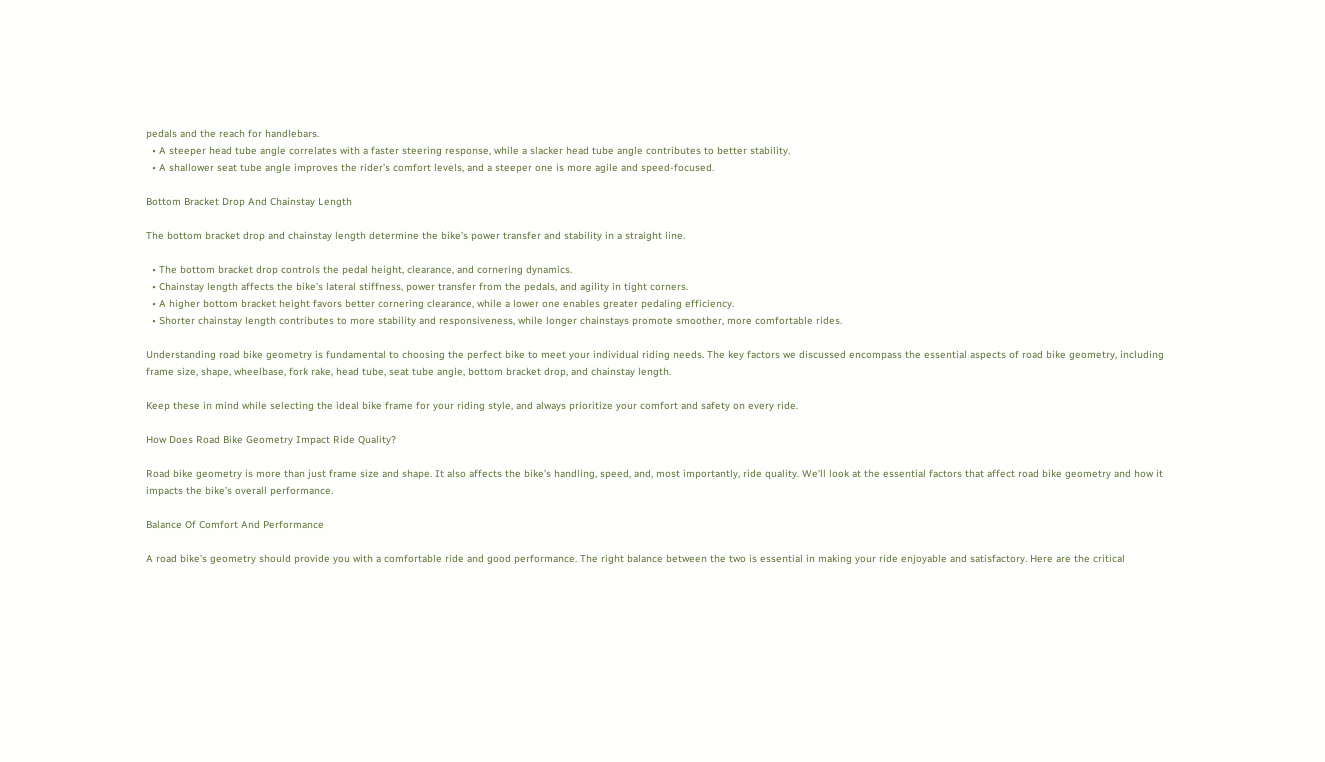pedals and the reach for handlebars.
  • A steeper head tube angle correlates with a faster steering response, while a slacker head tube angle contributes to better stability.
  • A shallower seat tube angle improves the rider’s comfort levels, and a steeper one is more agile and speed-focused.

Bottom Bracket Drop And Chainstay Length

The bottom bracket drop and chainstay length determine the bike’s power transfer and stability in a straight line.

  • The bottom bracket drop controls the pedal height, clearance, and cornering dynamics.
  • Chainstay length affects the bike’s lateral stiffness, power transfer from the pedals, and agility in tight corners.
  • A higher bottom bracket height favors better cornering clearance, while a lower one enables greater pedaling efficiency.
  • Shorter chainstay length contributes to more stability and responsiveness, while longer chainstays promote smoother, more comfortable rides.

Understanding road bike geometry is fundamental to choosing the perfect bike to meet your individual riding needs. The key factors we discussed encompass the essential aspects of road bike geometry, including frame size, shape, wheelbase, fork rake, head tube, seat tube angle, bottom bracket drop, and chainstay length.

Keep these in mind while selecting the ideal bike frame for your riding style, and always prioritize your comfort and safety on every ride.

How Does Road Bike Geometry Impact Ride Quality?

Road bike geometry is more than just frame size and shape. It also affects the bike’s handling, speed, and, most importantly, ride quality. We’ll look at the essential factors that affect road bike geometry and how it impacts the bike’s overall performance.

Balance Of Comfort And Performance

A road bike’s geometry should provide you with a comfortable ride and good performance. The right balance between the two is essential in making your ride enjoyable and satisfactory. Here are the critical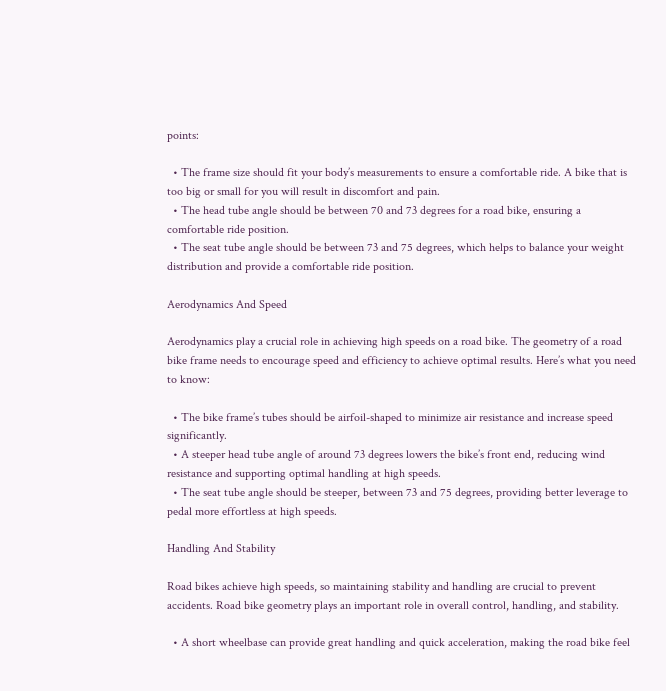points:

  • The frame size should fit your body’s measurements to ensure a comfortable ride. A bike that is too big or small for you will result in discomfort and pain.
  • The head tube angle should be between 70 and 73 degrees for a road bike, ensuring a comfortable ride position.
  • The seat tube angle should be between 73 and 75 degrees, which helps to balance your weight distribution and provide a comfortable ride position.

Aerodynamics And Speed

Aerodynamics play a crucial role in achieving high speeds on a road bike. The geometry of a road bike frame needs to encourage speed and efficiency to achieve optimal results. Here’s what you need to know:

  • The bike frame’s tubes should be airfoil-shaped to minimize air resistance and increase speed significantly.
  • A steeper head tube angle of around 73 degrees lowers the bike’s front end, reducing wind resistance and supporting optimal handling at high speeds.
  • The seat tube angle should be steeper, between 73 and 75 degrees, providing better leverage to pedal more effortless at high speeds.

Handling And Stability

Road bikes achieve high speeds, so maintaining stability and handling are crucial to prevent accidents. Road bike geometry plays an important role in overall control, handling, and stability.

  • A short wheelbase can provide great handling and quick acceleration, making the road bike feel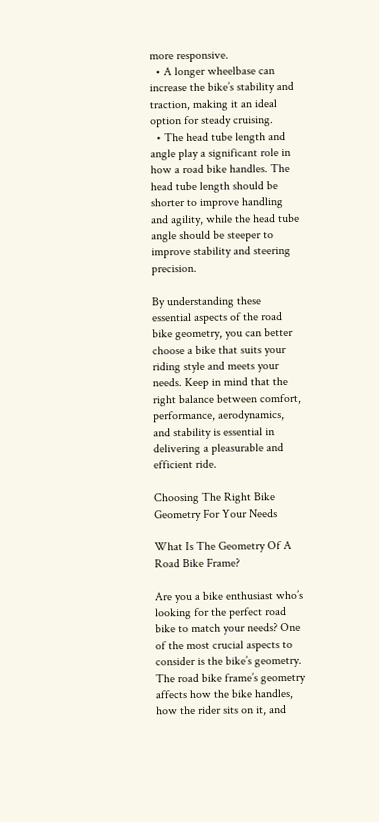more responsive.
  • A longer wheelbase can increase the bike’s stability and traction, making it an ideal option for steady cruising.
  • The head tube length and angle play a significant role in how a road bike handles. The head tube length should be shorter to improve handling and agility, while the head tube angle should be steeper to improve stability and steering precision.

By understanding these essential aspects of the road bike geometry, you can better choose a bike that suits your riding style and meets your needs. Keep in mind that the right balance between comfort, performance, aerodynamics, and stability is essential in delivering a pleasurable and efficient ride.

Choosing The Right Bike Geometry For Your Needs

What Is The Geometry Of A Road Bike Frame?

Are you a bike enthusiast who’s looking for the perfect road bike to match your needs? One of the most crucial aspects to consider is the bike’s geometry. The road bike frame’s geometry affects how the bike handles, how the rider sits on it, and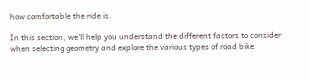how comfortable the ride is.

In this section, we’ll help you understand the different factors to consider when selecting geometry and explore the various types of road bike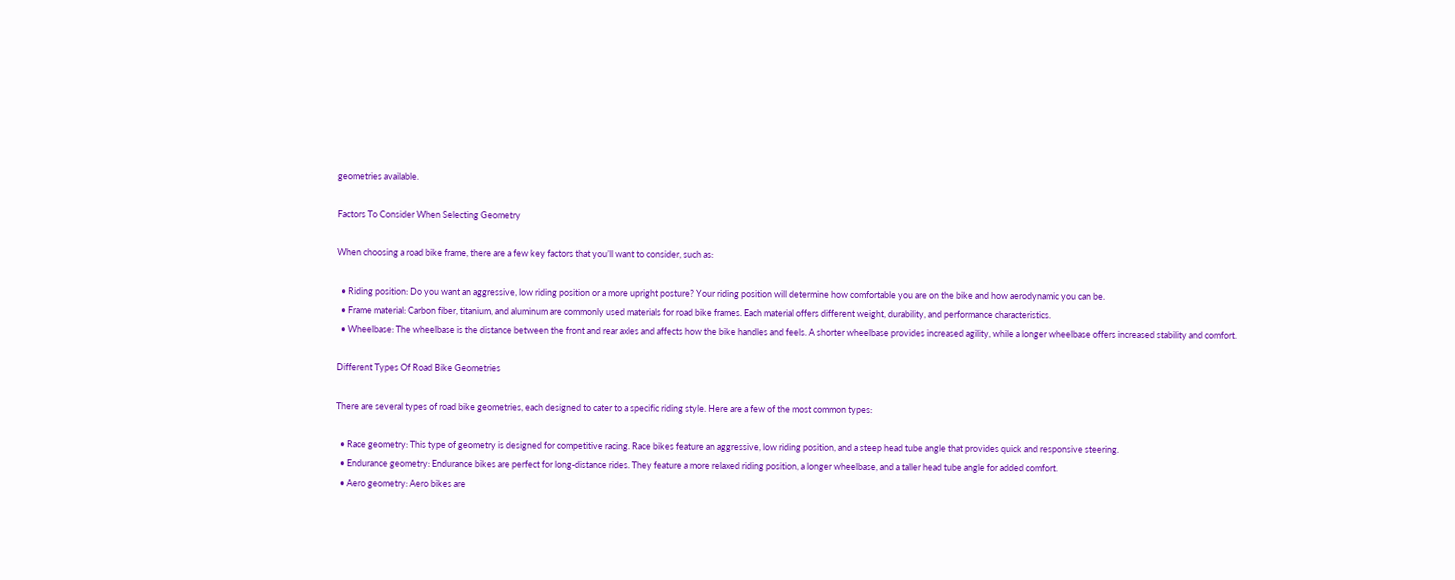geometries available.

Factors To Consider When Selecting Geometry

When choosing a road bike frame, there are a few key factors that you’ll want to consider, such as:

  • Riding position: Do you want an aggressive, low riding position or a more upright posture? Your riding position will determine how comfortable you are on the bike and how aerodynamic you can be.
  • Frame material: Carbon fiber, titanium, and aluminum are commonly used materials for road bike frames. Each material offers different weight, durability, and performance characteristics.
  • Wheelbase: The wheelbase is the distance between the front and rear axles and affects how the bike handles and feels. A shorter wheelbase provides increased agility, while a longer wheelbase offers increased stability and comfort.

Different Types Of Road Bike Geometries

There are several types of road bike geometries, each designed to cater to a specific riding style. Here are a few of the most common types:

  • Race geometry: This type of geometry is designed for competitive racing. Race bikes feature an aggressive, low riding position, and a steep head tube angle that provides quick and responsive steering.
  • Endurance geometry: Endurance bikes are perfect for long-distance rides. They feature a more relaxed riding position, a longer wheelbase, and a taller head tube angle for added comfort.
  • Aero geometry: Aero bikes are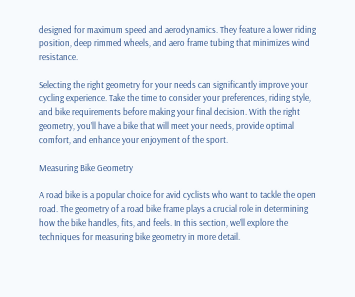designed for maximum speed and aerodynamics. They feature a lower riding position, deep rimmed wheels, and aero frame tubing that minimizes wind resistance.

Selecting the right geometry for your needs can significantly improve your cycling experience. Take the time to consider your preferences, riding style, and bike requirements before making your final decision. With the right geometry, you’ll have a bike that will meet your needs, provide optimal comfort, and enhance your enjoyment of the sport.

Measuring Bike Geometry

A road bike is a popular choice for avid cyclists who want to tackle the open road. The geometry of a road bike frame plays a crucial role in determining how the bike handles, fits, and feels. In this section, we’ll explore the techniques for measuring bike geometry in more detail.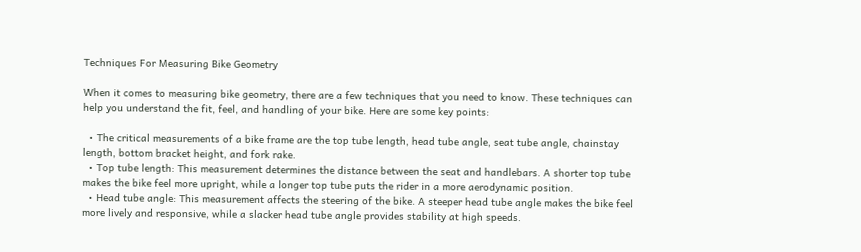Techniques For Measuring Bike Geometry

When it comes to measuring bike geometry, there are a few techniques that you need to know. These techniques can help you understand the fit, feel, and handling of your bike. Here are some key points:

  • The critical measurements of a bike frame are the top tube length, head tube angle, seat tube angle, chainstay length, bottom bracket height, and fork rake.
  • Top tube length: This measurement determines the distance between the seat and handlebars. A shorter top tube makes the bike feel more upright, while a longer top tube puts the rider in a more aerodynamic position.
  • Head tube angle: This measurement affects the steering of the bike. A steeper head tube angle makes the bike feel more lively and responsive, while a slacker head tube angle provides stability at high speeds.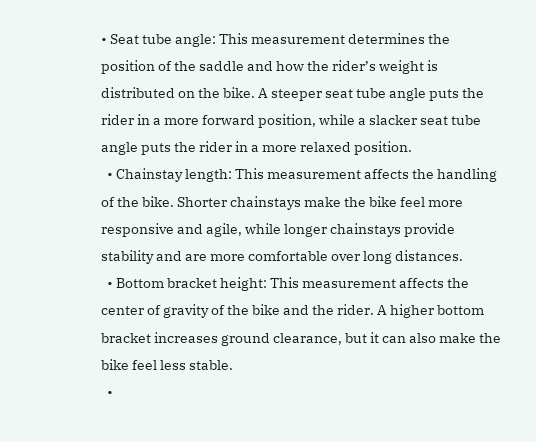• Seat tube angle: This measurement determines the position of the saddle and how the rider’s weight is distributed on the bike. A steeper seat tube angle puts the rider in a more forward position, while a slacker seat tube angle puts the rider in a more relaxed position.
  • Chainstay length: This measurement affects the handling of the bike. Shorter chainstays make the bike feel more responsive and agile, while longer chainstays provide stability and are more comfortable over long distances.
  • Bottom bracket height: This measurement affects the center of gravity of the bike and the rider. A higher bottom bracket increases ground clearance, but it can also make the bike feel less stable.
  •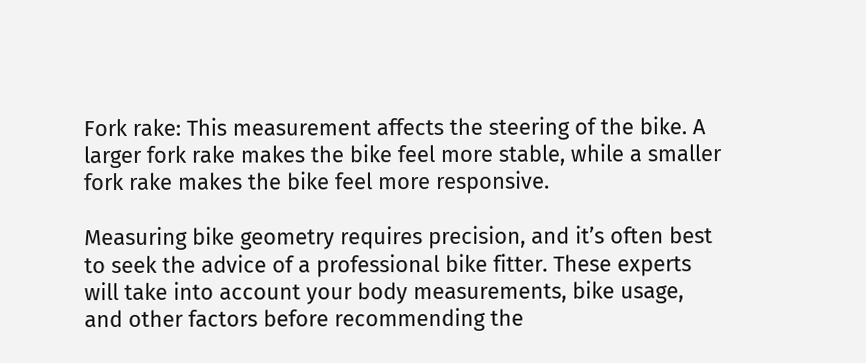Fork rake: This measurement affects the steering of the bike. A larger fork rake makes the bike feel more stable, while a smaller fork rake makes the bike feel more responsive.

Measuring bike geometry requires precision, and it’s often best to seek the advice of a professional bike fitter. These experts will take into account your body measurements, bike usage, and other factors before recommending the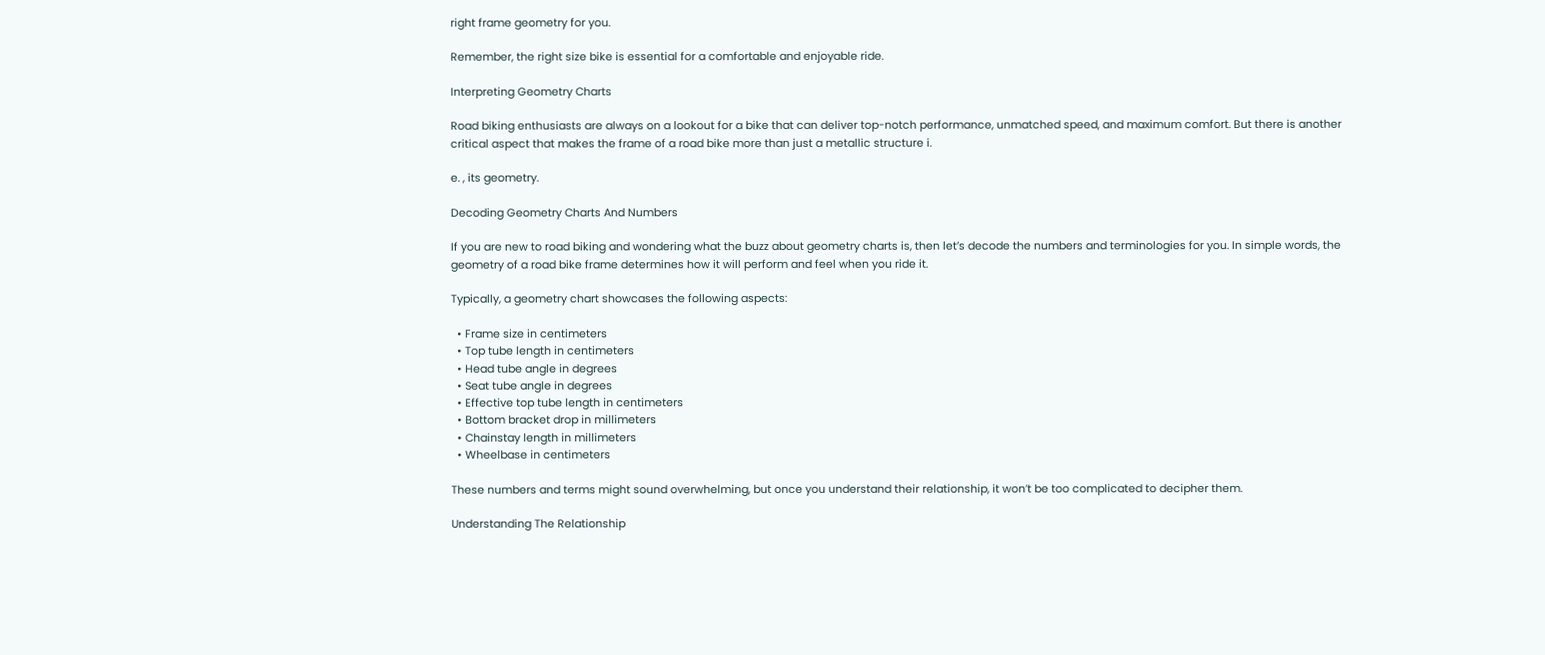right frame geometry for you.

Remember, the right size bike is essential for a comfortable and enjoyable ride.

Interpreting Geometry Charts

Road biking enthusiasts are always on a lookout for a bike that can deliver top-notch performance, unmatched speed, and maximum comfort. But there is another critical aspect that makes the frame of a road bike more than just a metallic structure i.

e. , its geometry.

Decoding Geometry Charts And Numbers

If you are new to road biking and wondering what the buzz about geometry charts is, then let’s decode the numbers and terminologies for you. In simple words, the geometry of a road bike frame determines how it will perform and feel when you ride it.

Typically, a geometry chart showcases the following aspects:

  • Frame size in centimeters
  • Top tube length in centimeters
  • Head tube angle in degrees
  • Seat tube angle in degrees
  • Effective top tube length in centimeters
  • Bottom bracket drop in millimeters
  • Chainstay length in millimeters
  • Wheelbase in centimeters

These numbers and terms might sound overwhelming, but once you understand their relationship, it won’t be too complicated to decipher them.

Understanding The Relationship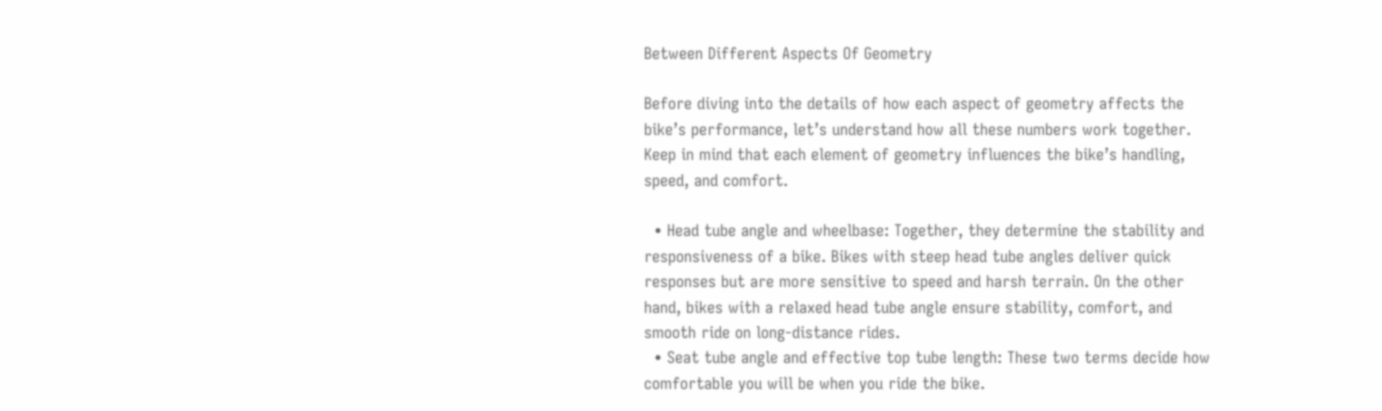Between Different Aspects Of Geometry

Before diving into the details of how each aspect of geometry affects the bike’s performance, let’s understand how all these numbers work together. Keep in mind that each element of geometry influences the bike’s handling, speed, and comfort.

  • Head tube angle and wheelbase: Together, they determine the stability and responsiveness of a bike. Bikes with steep head tube angles deliver quick responses but are more sensitive to speed and harsh terrain. On the other hand, bikes with a relaxed head tube angle ensure stability, comfort, and smooth ride on long-distance rides.
  • Seat tube angle and effective top tube length: These two terms decide how comfortable you will be when you ride the bike.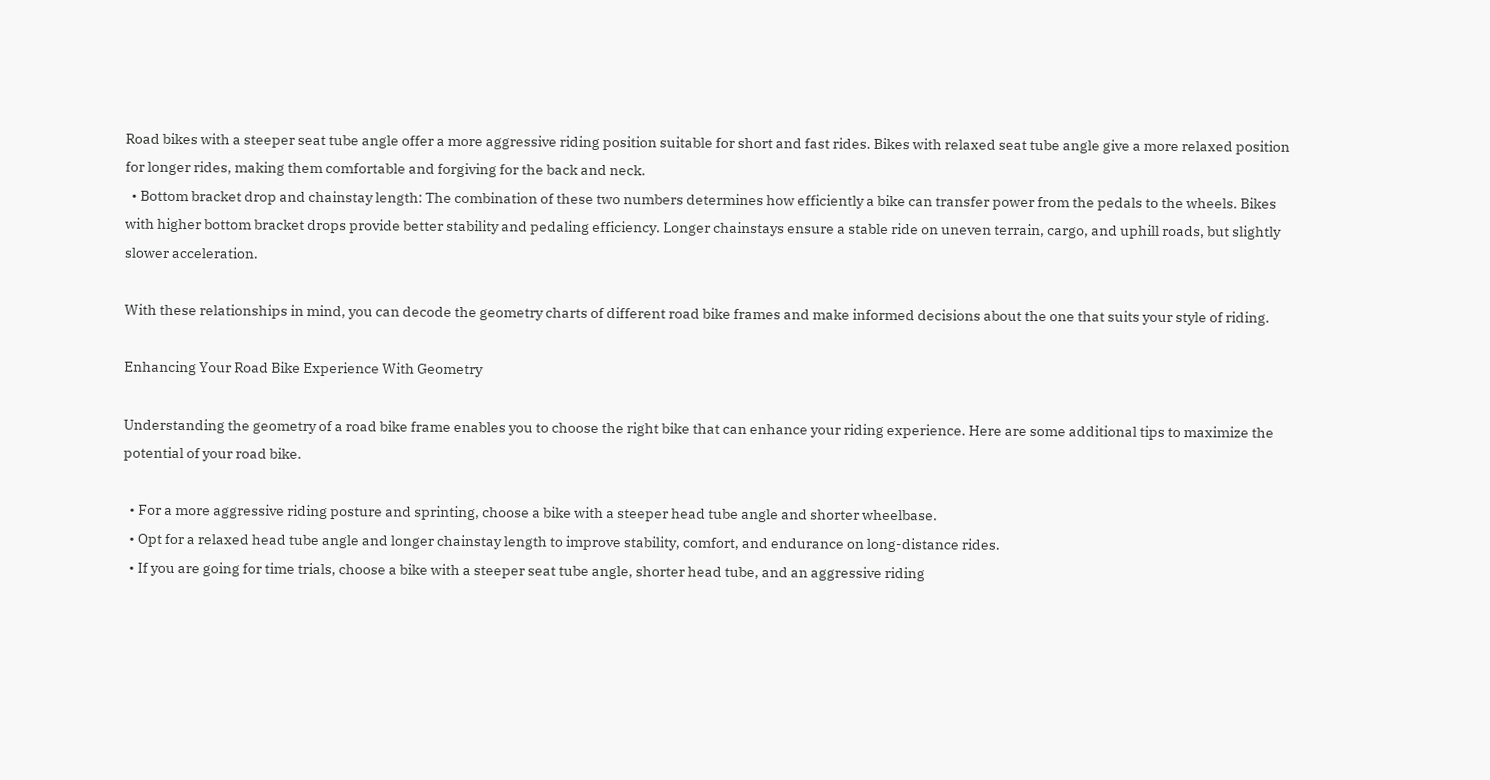Road bikes with a steeper seat tube angle offer a more aggressive riding position suitable for short and fast rides. Bikes with relaxed seat tube angle give a more relaxed position for longer rides, making them comfortable and forgiving for the back and neck.
  • Bottom bracket drop and chainstay length: The combination of these two numbers determines how efficiently a bike can transfer power from the pedals to the wheels. Bikes with higher bottom bracket drops provide better stability and pedaling efficiency. Longer chainstays ensure a stable ride on uneven terrain, cargo, and uphill roads, but slightly slower acceleration.

With these relationships in mind, you can decode the geometry charts of different road bike frames and make informed decisions about the one that suits your style of riding.

Enhancing Your Road Bike Experience With Geometry

Understanding the geometry of a road bike frame enables you to choose the right bike that can enhance your riding experience. Here are some additional tips to maximize the potential of your road bike.

  • For a more aggressive riding posture and sprinting, choose a bike with a steeper head tube angle and shorter wheelbase.
  • Opt for a relaxed head tube angle and longer chainstay length to improve stability, comfort, and endurance on long-distance rides.
  • If you are going for time trials, choose a bike with a steeper seat tube angle, shorter head tube, and an aggressive riding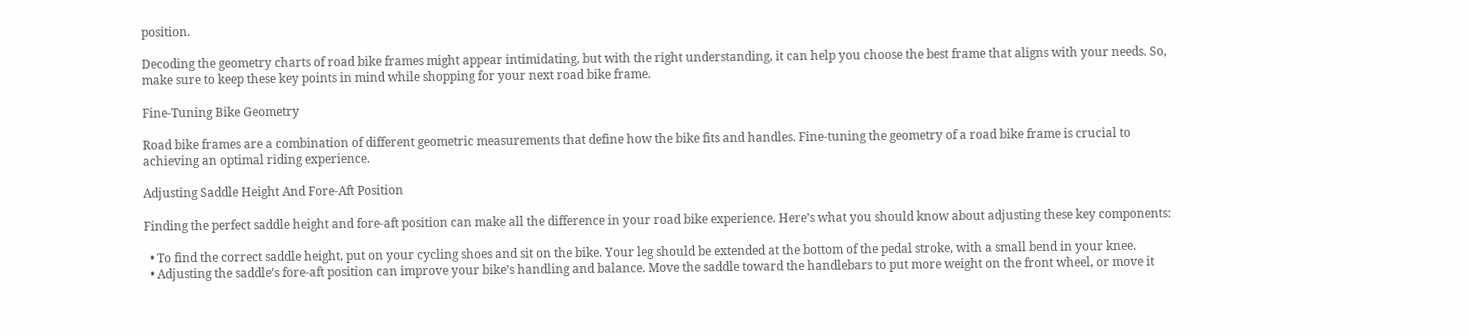position.

Decoding the geometry charts of road bike frames might appear intimidating, but with the right understanding, it can help you choose the best frame that aligns with your needs. So, make sure to keep these key points in mind while shopping for your next road bike frame.

Fine-Tuning Bike Geometry

Road bike frames are a combination of different geometric measurements that define how the bike fits and handles. Fine-tuning the geometry of a road bike frame is crucial to achieving an optimal riding experience.

Adjusting Saddle Height And Fore-Aft Position

Finding the perfect saddle height and fore-aft position can make all the difference in your road bike experience. Here’s what you should know about adjusting these key components:

  • To find the correct saddle height, put on your cycling shoes and sit on the bike. Your leg should be extended at the bottom of the pedal stroke, with a small bend in your knee.
  • Adjusting the saddle’s fore-aft position can improve your bike’s handling and balance. Move the saddle toward the handlebars to put more weight on the front wheel, or move it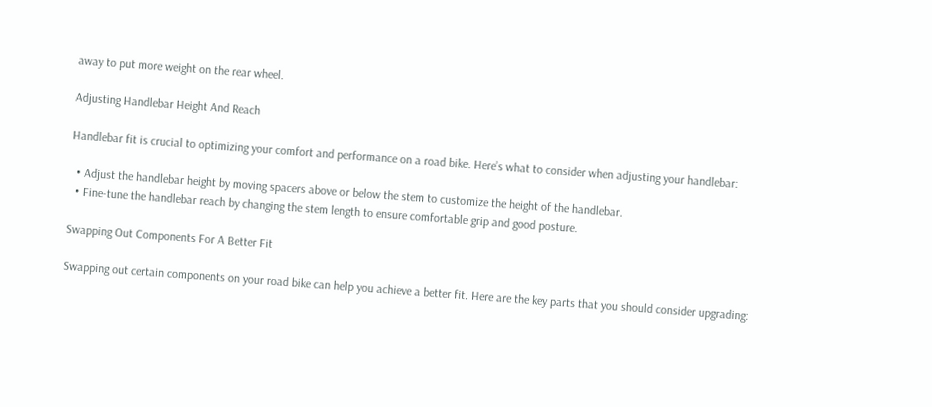away to put more weight on the rear wheel.

Adjusting Handlebar Height And Reach

Handlebar fit is crucial to optimizing your comfort and performance on a road bike. Here’s what to consider when adjusting your handlebar:

  • Adjust the handlebar height by moving spacers above or below the stem to customize the height of the handlebar.
  • Fine-tune the handlebar reach by changing the stem length to ensure comfortable grip and good posture.

Swapping Out Components For A Better Fit

Swapping out certain components on your road bike can help you achieve a better fit. Here are the key parts that you should consider upgrading: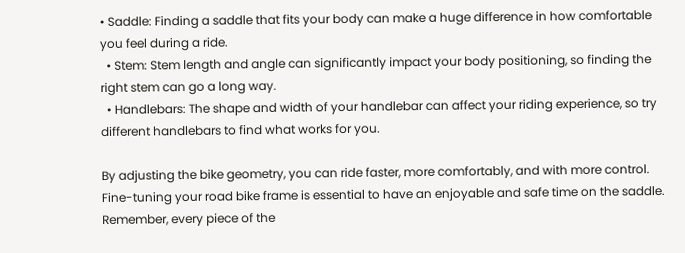• Saddle: Finding a saddle that fits your body can make a huge difference in how comfortable you feel during a ride.
  • Stem: Stem length and angle can significantly impact your body positioning, so finding the right stem can go a long way.
  • Handlebars: The shape and width of your handlebar can affect your riding experience, so try different handlebars to find what works for you.

By adjusting the bike geometry, you can ride faster, more comfortably, and with more control. Fine-tuning your road bike frame is essential to have an enjoyable and safe time on the saddle. Remember, every piece of the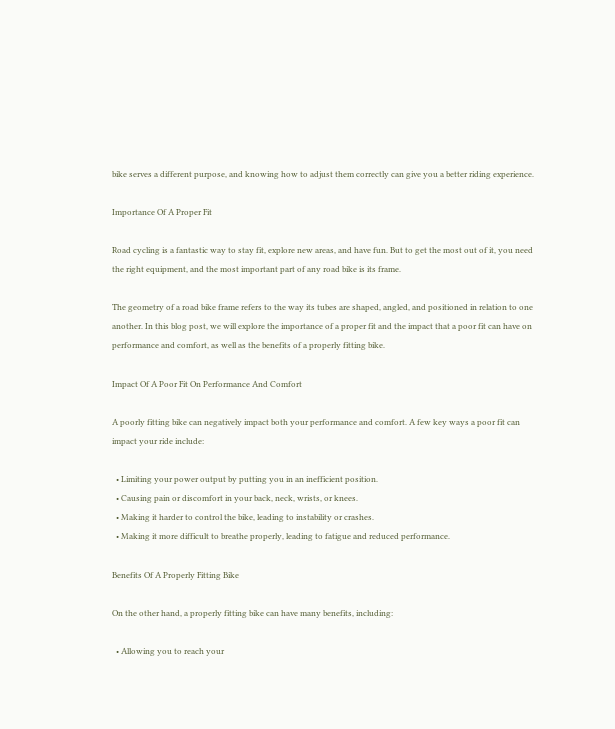bike serves a different purpose, and knowing how to adjust them correctly can give you a better riding experience.

Importance Of A Proper Fit

Road cycling is a fantastic way to stay fit, explore new areas, and have fun. But to get the most out of it, you need the right equipment, and the most important part of any road bike is its frame.

The geometry of a road bike frame refers to the way its tubes are shaped, angled, and positioned in relation to one another. In this blog post, we will explore the importance of a proper fit and the impact that a poor fit can have on performance and comfort, as well as the benefits of a properly fitting bike.

Impact Of A Poor Fit On Performance And Comfort

A poorly fitting bike can negatively impact both your performance and comfort. A few key ways a poor fit can impact your ride include:

  • Limiting your power output by putting you in an inefficient position.
  • Causing pain or discomfort in your back, neck, wrists, or knees.
  • Making it harder to control the bike, leading to instability or crashes.
  • Making it more difficult to breathe properly, leading to fatigue and reduced performance.

Benefits Of A Properly Fitting Bike

On the other hand, a properly fitting bike can have many benefits, including:

  • Allowing you to reach your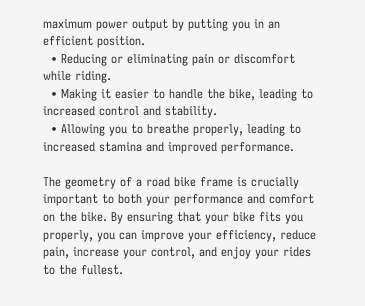maximum power output by putting you in an efficient position.
  • Reducing or eliminating pain or discomfort while riding.
  • Making it easier to handle the bike, leading to increased control and stability.
  • Allowing you to breathe properly, leading to increased stamina and improved performance.

The geometry of a road bike frame is crucially important to both your performance and comfort on the bike. By ensuring that your bike fits you properly, you can improve your efficiency, reduce pain, increase your control, and enjoy your rides to the fullest.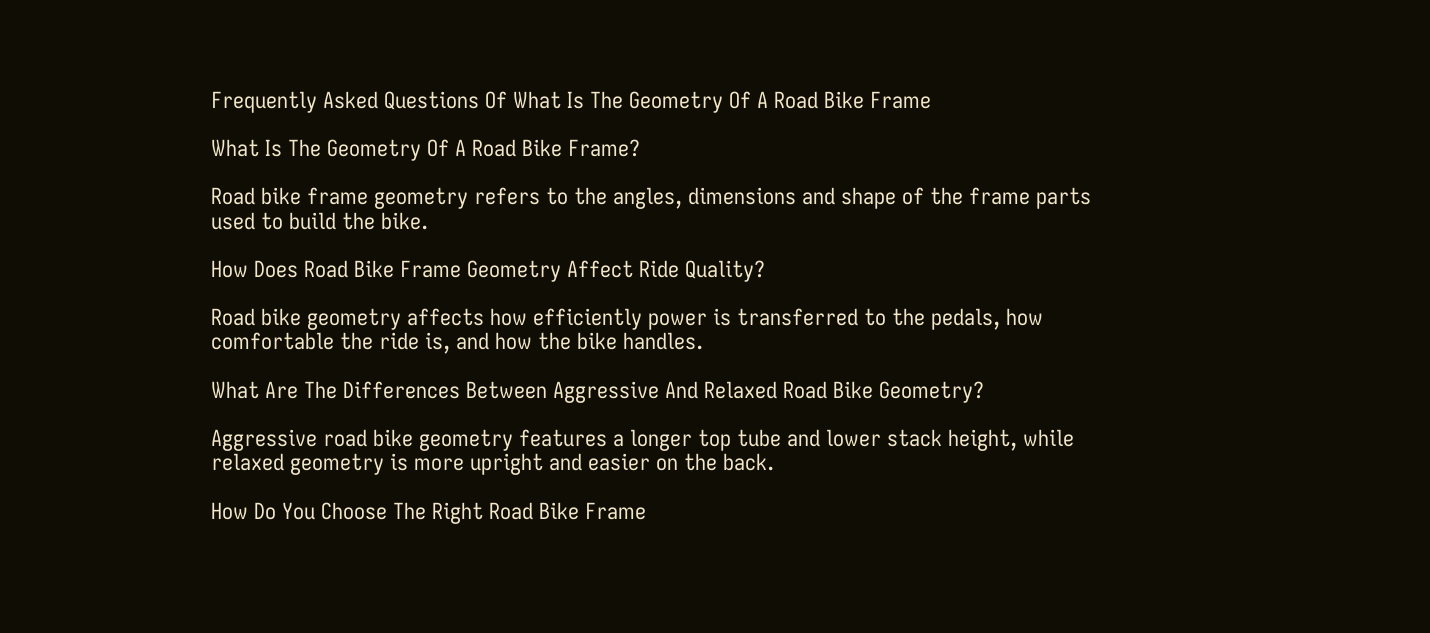Frequently Asked Questions Of What Is The Geometry Of A Road Bike Frame

What Is The Geometry Of A Road Bike Frame?

Road bike frame geometry refers to the angles, dimensions and shape of the frame parts used to build the bike.

How Does Road Bike Frame Geometry Affect Ride Quality?

Road bike geometry affects how efficiently power is transferred to the pedals, how comfortable the ride is, and how the bike handles.

What Are The Differences Between Aggressive And Relaxed Road Bike Geometry?

Aggressive road bike geometry features a longer top tube and lower stack height, while relaxed geometry is more upright and easier on the back.

How Do You Choose The Right Road Bike Frame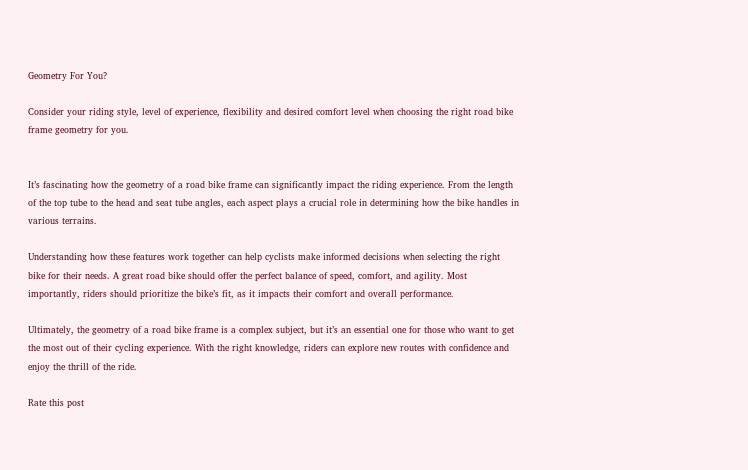Geometry For You?

Consider your riding style, level of experience, flexibility and desired comfort level when choosing the right road bike frame geometry for you.


It’s fascinating how the geometry of a road bike frame can significantly impact the riding experience. From the length of the top tube to the head and seat tube angles, each aspect plays a crucial role in determining how the bike handles in various terrains.

Understanding how these features work together can help cyclists make informed decisions when selecting the right bike for their needs. A great road bike should offer the perfect balance of speed, comfort, and agility. Most importantly, riders should prioritize the bike’s fit, as it impacts their comfort and overall performance.

Ultimately, the geometry of a road bike frame is a complex subject, but it’s an essential one for those who want to get the most out of their cycling experience. With the right knowledge, riders can explore new routes with confidence and enjoy the thrill of the ride.

Rate this post